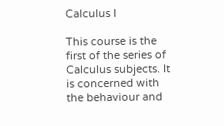Calculus I

This course is the first of the series of Calculus subjects. It is concerned with the behaviour and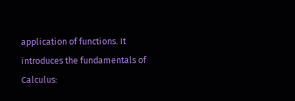application of functions. It introduces the fundamentals of Calculus: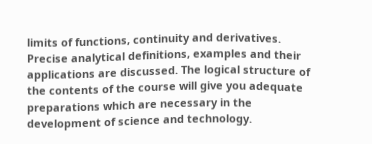limits of functions, continuity and derivatives.  Precise analytical definitions, examples and their applications are discussed. The logical structure of the contents of the course will give you adequate preparations which are necessary in the development of science and technology.